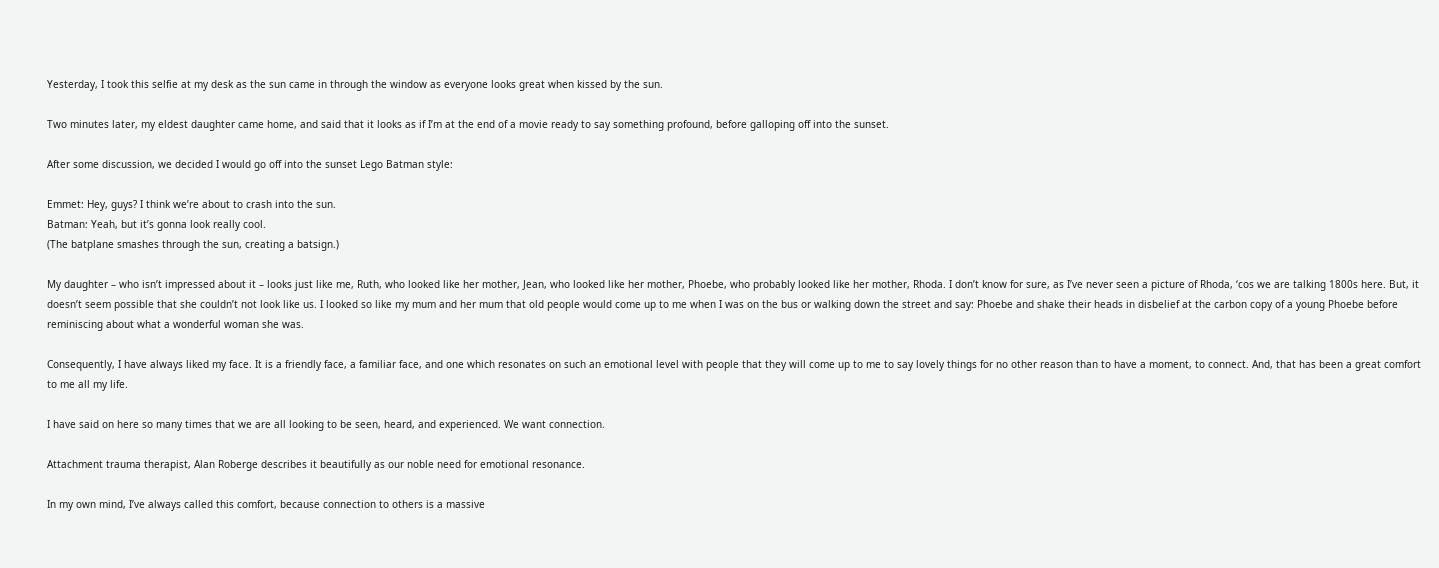Yesterday, I took this selfie at my desk as the sun came in through the window as everyone looks great when kissed by the sun.

Two minutes later, my eldest daughter came home, and said that it looks as if I’m at the end of a movie ready to say something profound, before galloping off into the sunset.

After some discussion, we decided I would go off into the sunset Lego Batman style:

Emmet: Hey, guys? I think we’re about to crash into the sun.
Batman: Yeah, but it’s gonna look really cool.
(The batplane smashes through the sun, creating a batsign.)

My daughter – who isn’t impressed about it – looks just like me, Ruth, who looked like her mother, Jean, who looked like her mother, Phoebe, who probably looked like her mother, Rhoda. I don’t know for sure, as I’ve never seen a picture of Rhoda, ‘cos we are talking 1800s here. But, it doesn’t seem possible that she couldn’t not look like us. I looked so like my mum and her mum that old people would come up to me when I was on the bus or walking down the street and say: Phoebe and shake their heads in disbelief at the carbon copy of a young Phoebe before reminiscing about what a wonderful woman she was.

Consequently, I have always liked my face. It is a friendly face, a familiar face, and one which resonates on such an emotional level with people that they will come up to me to say lovely things for no other reason than to have a moment, to connect. And, that has been a great comfort to me all my life.

I have said on here so many times that we are all looking to be seen, heard, and experienced. We want connection.

Attachment trauma therapist, Alan Roberge describes it beautifully as our noble need for emotional resonance.

In my own mind, I’ve always called this comfort, because connection to others is a massive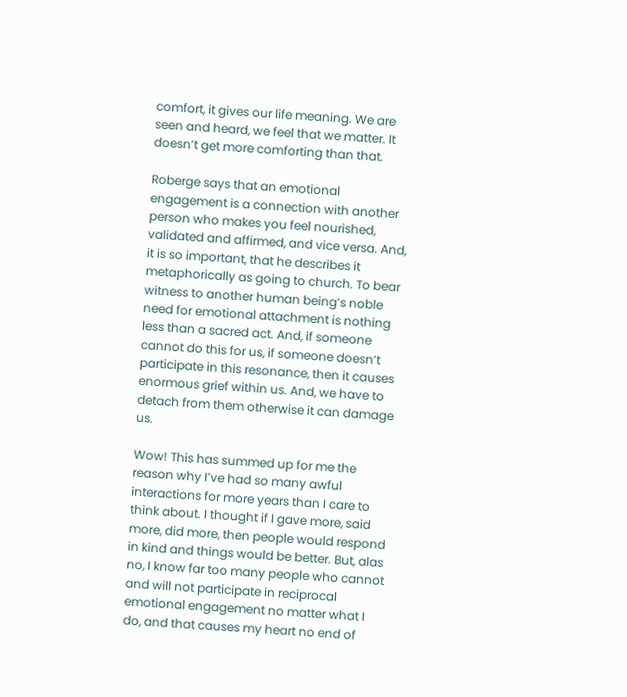comfort, it gives our life meaning. We are seen and heard, we feel that we matter. It doesn’t get more comforting than that.

Roberge says that an emotional engagement is a connection with another person who makes you feel nourished, validated and affirmed, and vice versa. And, it is so important, that he describes it metaphorically as going to church. To bear witness to another human being’s noble need for emotional attachment is nothing less than a sacred act. And, if someone cannot do this for us, if someone doesn’t participate in this resonance, then it causes enormous grief within us. And, we have to detach from them otherwise it can damage us.

Wow! This has summed up for me the reason why I’ve had so many awful interactions for more years than I care to think about. I thought if I gave more, said more, did more, then people would respond in kind and things would be better. But, alas no, I know far too many people who cannot and will not participate in reciprocal emotional engagement no matter what I do, and that causes my heart no end of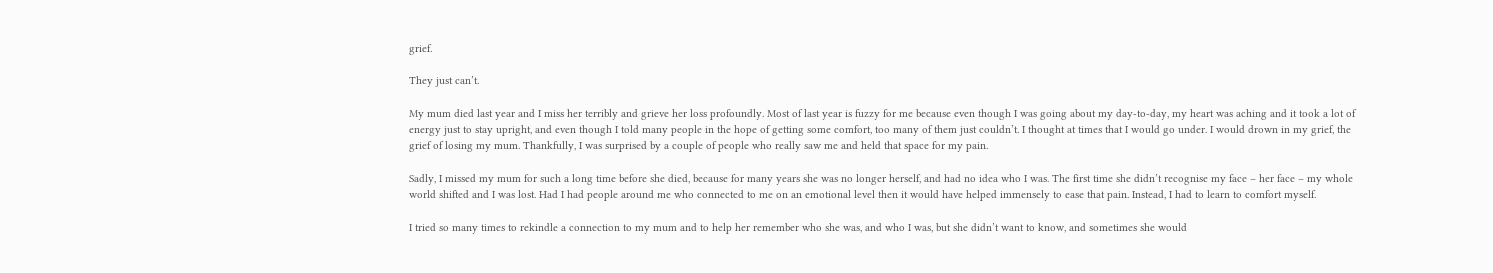grief.

They just can’t.

My mum died last year and I miss her terribly and grieve her loss profoundly. Most of last year is fuzzy for me because even though I was going about my day-to-day, my heart was aching and it took a lot of energy just to stay upright, and even though I told many people in the hope of getting some comfort, too many of them just couldn’t. I thought at times that I would go under. I would drown in my grief, the grief of losing my mum. Thankfully, I was surprised by a couple of people who really saw me and held that space for my pain.

Sadly, I missed my mum for such a long time before she died, because for many years she was no longer herself, and had no idea who I was. The first time she didn’t recognise my face – her face – my whole world shifted and I was lost. Had I had people around me who connected to me on an emotional level then it would have helped immensely to ease that pain. Instead, I had to learn to comfort myself.

I tried so many times to rekindle a connection to my mum and to help her remember who she was, and who I was, but she didn’t want to know, and sometimes she would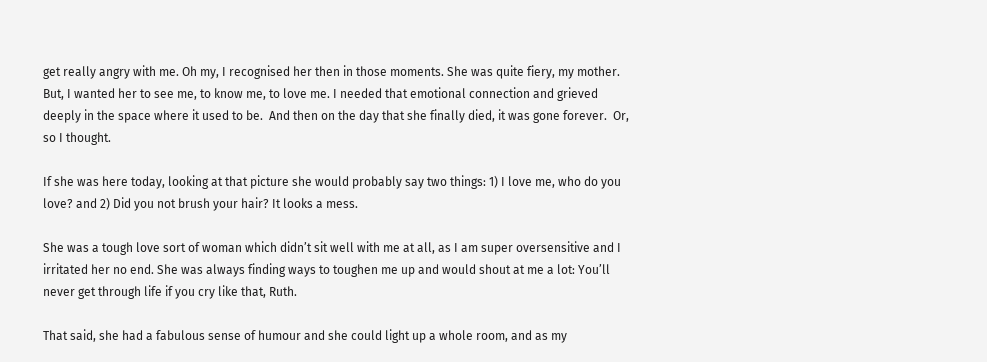get really angry with me. Oh my, I recognised her then in those moments. She was quite fiery, my mother. But, I wanted her to see me, to know me, to love me. I needed that emotional connection and grieved deeply in the space where it used to be.  And then on the day that she finally died, it was gone forever.  Or, so I thought.

If she was here today, looking at that picture she would probably say two things: 1) I love me, who do you love? and 2) Did you not brush your hair? It looks a mess.

She was a tough love sort of woman which didn’t sit well with me at all, as I am super oversensitive and I irritated her no end. She was always finding ways to toughen me up and would shout at me a lot: You’ll never get through life if you cry like that, Ruth.

That said, she had a fabulous sense of humour and she could light up a whole room, and as my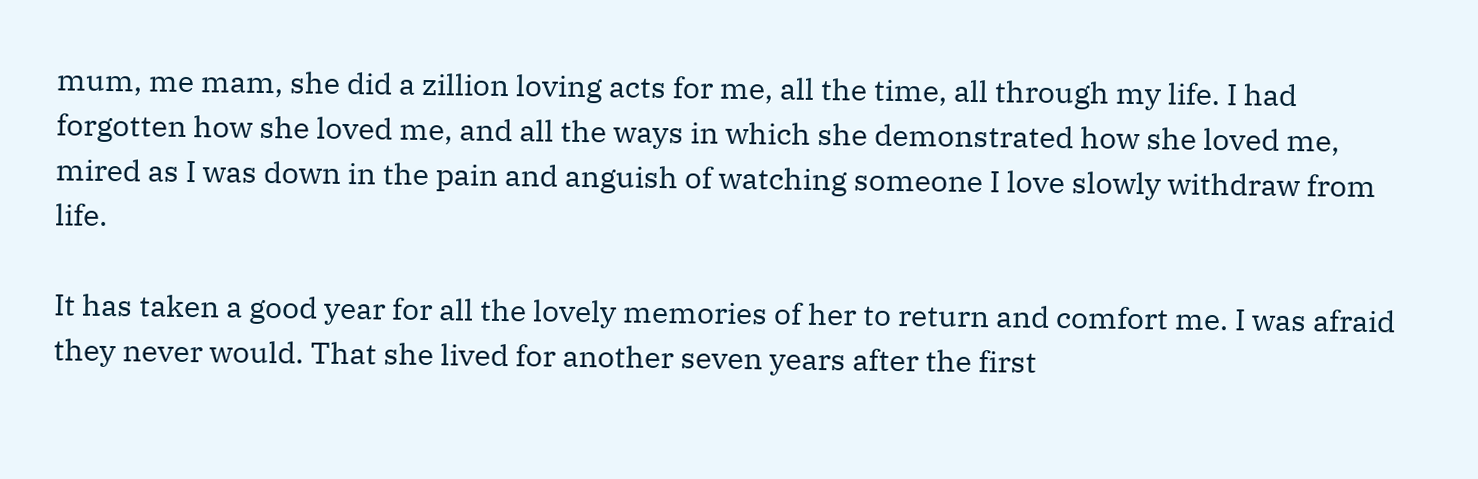mum, me mam, she did a zillion loving acts for me, all the time, all through my life. I had forgotten how she loved me, and all the ways in which she demonstrated how she loved me, mired as I was down in the pain and anguish of watching someone I love slowly withdraw from life.

It has taken a good year for all the lovely memories of her to return and comfort me. I was afraid they never would. That she lived for another seven years after the first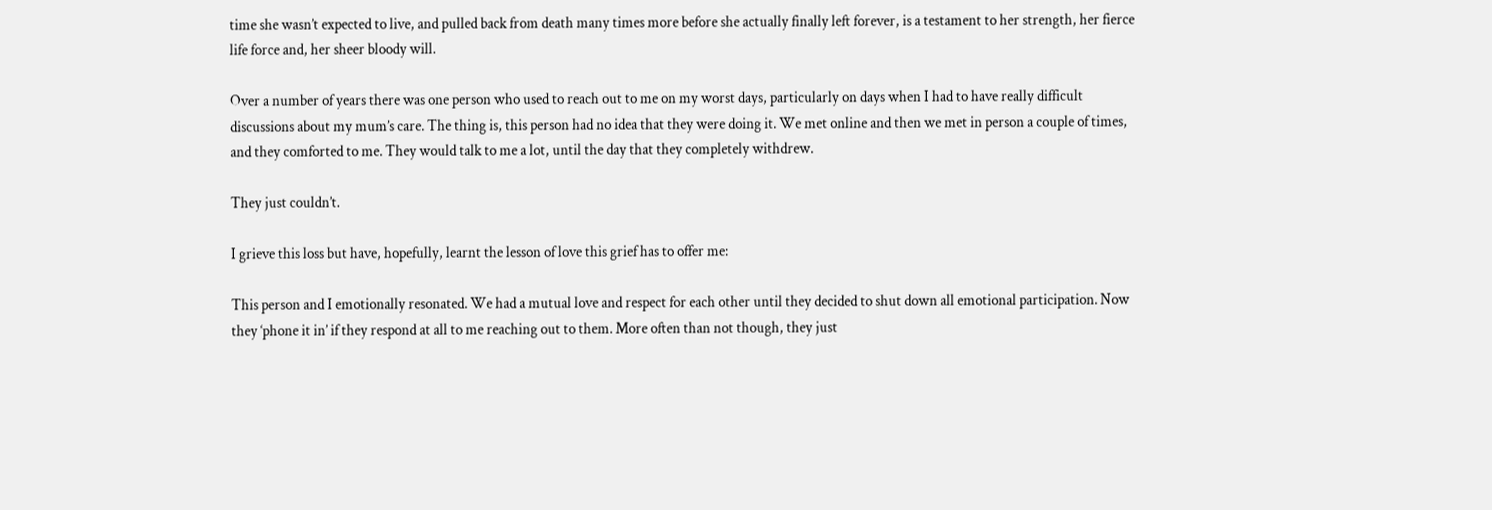time she wasn’t expected to live, and pulled back from death many times more before she actually finally left forever, is a testament to her strength, her fierce life force and, her sheer bloody will.

Over a number of years there was one person who used to reach out to me on my worst days, particularly on days when I had to have really difficult discussions about my mum’s care. The thing is, this person had no idea that they were doing it. We met online and then we met in person a couple of times, and they comforted to me. They would talk to me a lot, until the day that they completely withdrew.

They just couldn’t.

I grieve this loss but have, hopefully, learnt the lesson of love this grief has to offer me:

This person and I emotionally resonated. We had a mutual love and respect for each other until they decided to shut down all emotional participation. Now they ‘phone it in’ if they respond at all to me reaching out to them. More often than not though, they just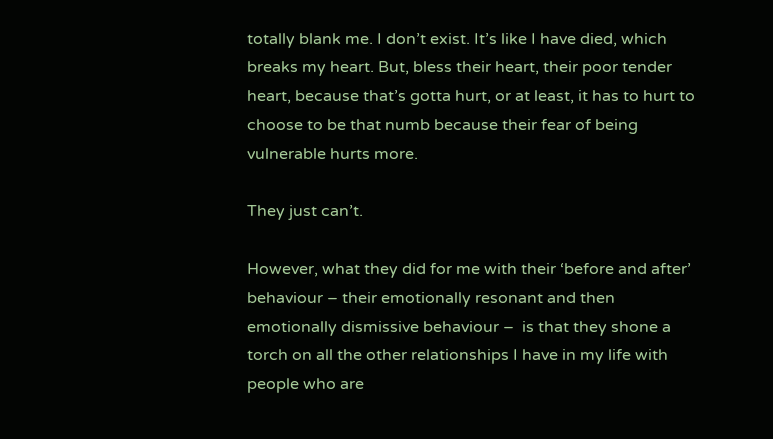totally blank me. I don’t exist. It’s like I have died, which breaks my heart. But, bless their heart, their poor tender heart, because that’s gotta hurt, or at least, it has to hurt to choose to be that numb because their fear of being vulnerable hurts more.

They just can’t.

However, what they did for me with their ‘before and after’ behaviour – their emotionally resonant and then emotionally dismissive behaviour –  is that they shone a torch on all the other relationships I have in my life with people who are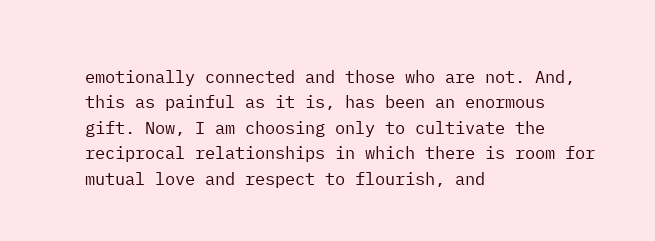emotionally connected and those who are not. And, this as painful as it is, has been an enormous gift. Now, I am choosing only to cultivate the reciprocal relationships in which there is room for mutual love and respect to flourish, and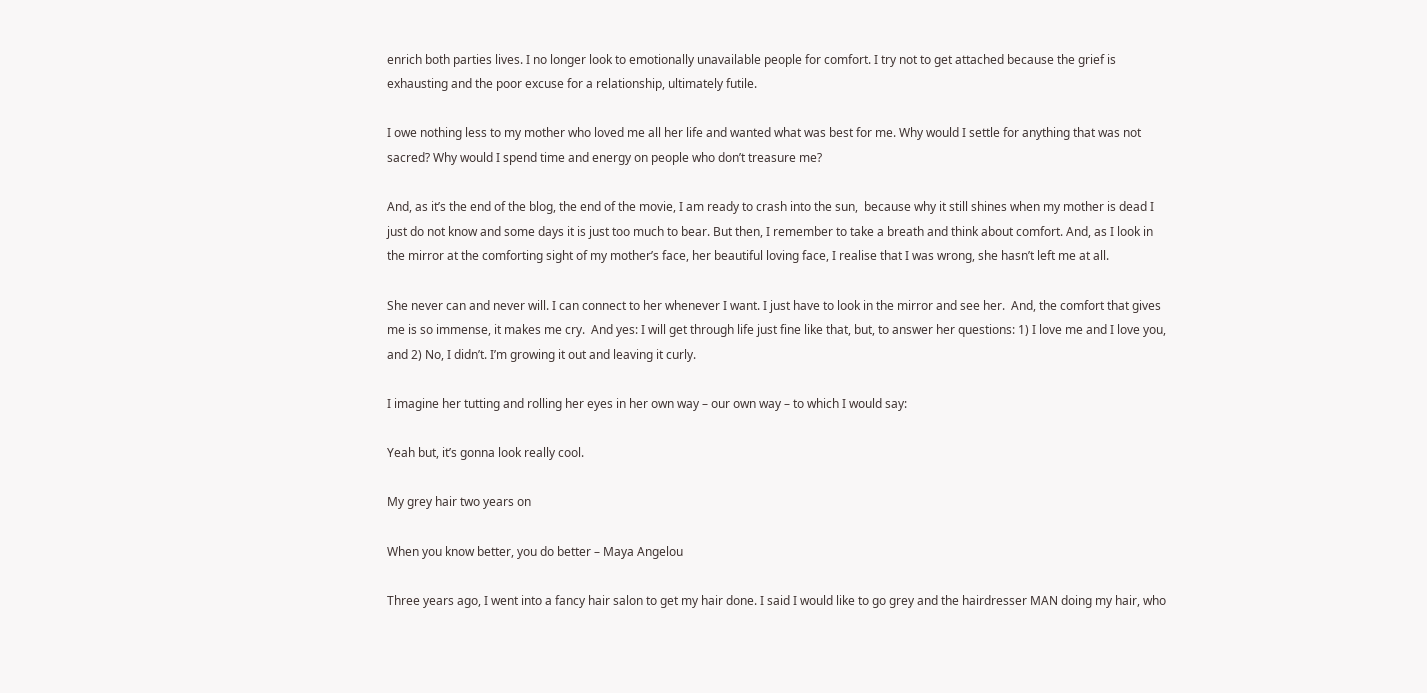enrich both parties lives. I no longer look to emotionally unavailable people for comfort. I try not to get attached because the grief is exhausting and the poor excuse for a relationship, ultimately futile.

I owe nothing less to my mother who loved me all her life and wanted what was best for me. Why would I settle for anything that was not sacred? Why would I spend time and energy on people who don’t treasure me?

And, as it’s the end of the blog, the end of the movie, I am ready to crash into the sun,  because why it still shines when my mother is dead I just do not know and some days it is just too much to bear. But then, I remember to take a breath and think about comfort. And, as I look in the mirror at the comforting sight of my mother’s face, her beautiful loving face, I realise that I was wrong, she hasn’t left me at all.

She never can and never will. I can connect to her whenever I want. I just have to look in the mirror and see her.  And, the comfort that gives me is so immense, it makes me cry.  And yes: I will get through life just fine like that, but, to answer her questions: 1) I love me and I love you, and 2) No, I didn’t. I’m growing it out and leaving it curly.

I imagine her tutting and rolling her eyes in her own way – our own way – to which I would say:

Yeah but, it’s gonna look really cool.

My grey hair two years on

When you know better, you do better – Maya Angelou

Three years ago, I went into a fancy hair salon to get my hair done. I said I would like to go grey and the hairdresser MAN doing my hair, who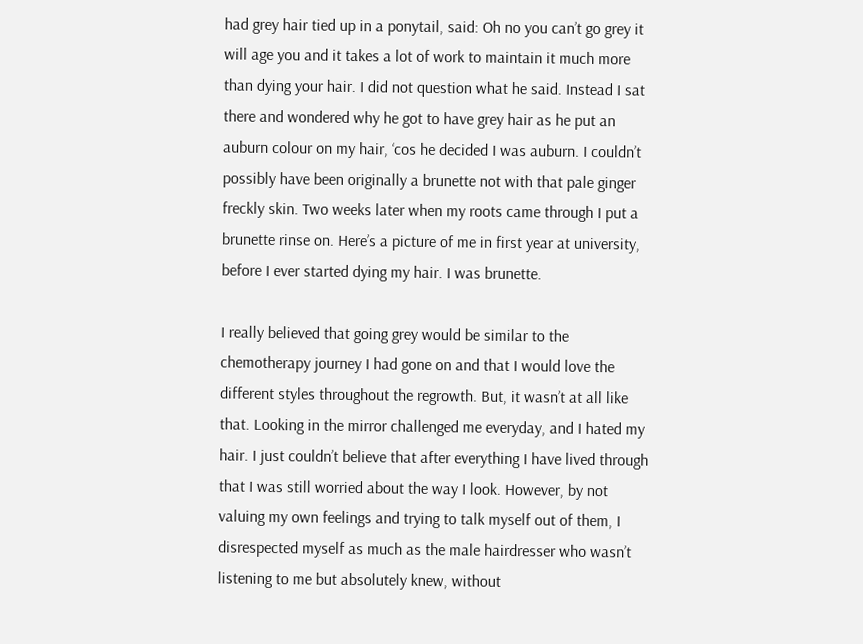had grey hair tied up in a ponytail, said: Oh no you can’t go grey it will age you and it takes a lot of work to maintain it much more than dying your hair. I did not question what he said. Instead I sat there and wondered why he got to have grey hair as he put an auburn colour on my hair, ‘cos he decided I was auburn. I couldn’t possibly have been originally a brunette not with that pale ginger freckly skin. Two weeks later when my roots came through I put a brunette rinse on. Here’s a picture of me in first year at university, before I ever started dying my hair. I was brunette.

I really believed that going grey would be similar to the chemotherapy journey I had gone on and that I would love the different styles throughout the regrowth. But, it wasn’t at all like that. Looking in the mirror challenged me everyday, and I hated my hair. I just couldn’t believe that after everything I have lived through that I was still worried about the way I look. However, by not valuing my own feelings and trying to talk myself out of them, I disrespected myself as much as the male hairdresser who wasn’t listening to me but absolutely knew, without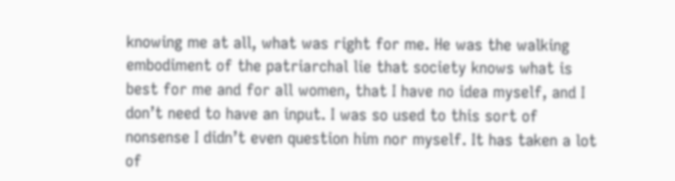knowing me at all, what was right for me. He was the walking embodiment of the patriarchal lie that society knows what is best for me and for all women, that I have no idea myself, and I don’t need to have an input. I was so used to this sort of nonsense I didn’t even question him nor myself. It has taken a lot of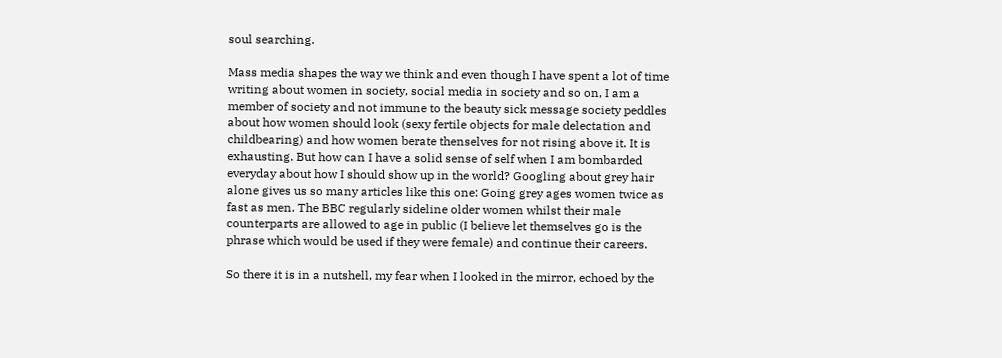soul searching.

Mass media shapes the way we think and even though I have spent a lot of time writing about women in society, social media in society and so on, I am a member of society and not immune to the beauty sick message society peddles about how women should look (sexy fertile objects for male delectation and childbearing) and how women berate thenselves for not rising above it. It is exhausting. But how can I have a solid sense of self when I am bombarded everyday about how I should show up in the world? Googling about grey hair alone gives us so many articles like this one: Going grey ages women twice as fast as men. The BBC regularly sideline older women whilst their male counterparts are allowed to age in public (I believe let themselves go is the phrase which would be used if they were female) and continue their careers.

So there it is in a nutshell, my fear when I looked in the mirror, echoed by the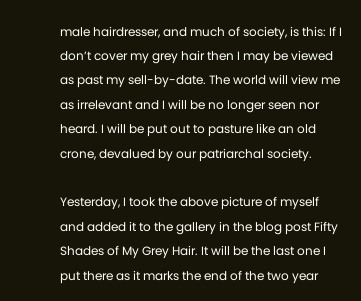male hairdresser, and much of society, is this: If I don’t cover my grey hair then I may be viewed as past my sell-by-date. The world will view me as irrelevant and I will be no longer seen nor heard. I will be put out to pasture like an old crone, devalued by our patriarchal society.

Yesterday, I took the above picture of myself and added it to the gallery in the blog post Fifty Shades of My Grey Hair. It will be the last one I put there as it marks the end of the two year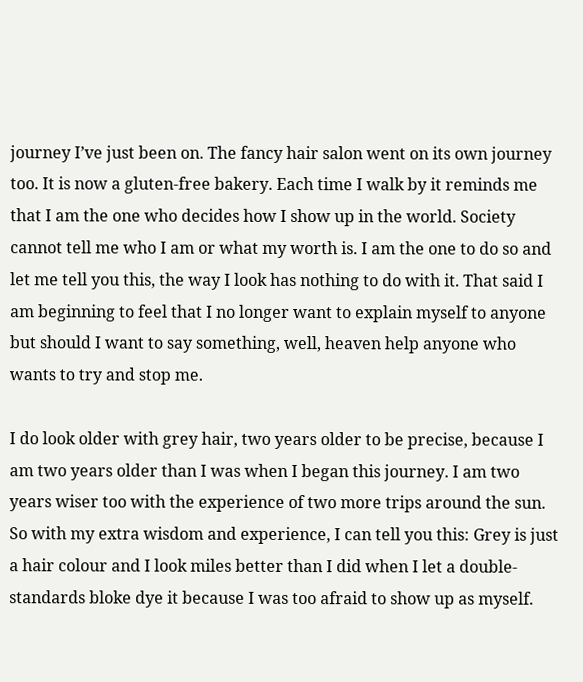journey I’ve just been on. The fancy hair salon went on its own journey too. It is now a gluten-free bakery. Each time I walk by it reminds me that I am the one who decides how I show up in the world. Society cannot tell me who I am or what my worth is. I am the one to do so and let me tell you this, the way I look has nothing to do with it. That said I am beginning to feel that I no longer want to explain myself to anyone but should I want to say something, well, heaven help anyone who wants to try and stop me.

I do look older with grey hair, two years older to be precise, because I am two years older than I was when I began this journey. I am two years wiser too with the experience of two more trips around the sun. So with my extra wisdom and experience, I can tell you this: Grey is just a hair colour and I look miles better than I did when I let a double-standards bloke dye it because I was too afraid to show up as myself.